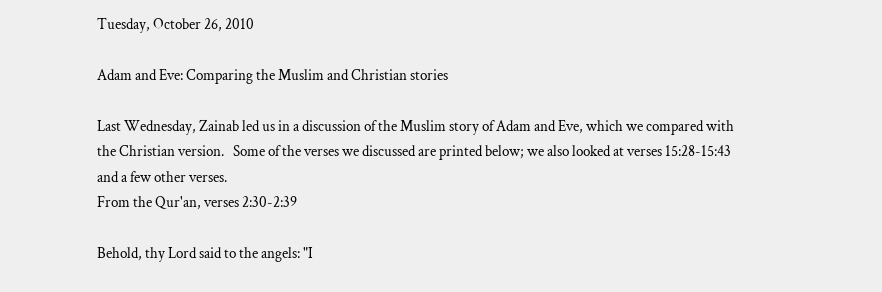Tuesday, October 26, 2010

Adam and Eve: Comparing the Muslim and Christian stories

Last Wednesday, Zainab led us in a discussion of the Muslim story of Adam and Eve, which we compared with the Christian version.   Some of the verses we discussed are printed below; we also looked at verses 15:28-15:43 and a few other verses.
From the Qur'an, verses 2:30-2:39

Behold, thy Lord said to the angels: "I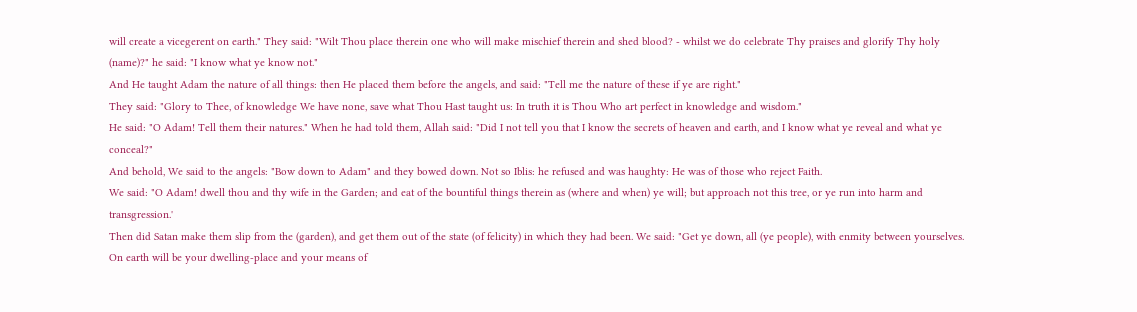will create a vicegerent on earth." They said: "Wilt Thou place therein one who will make mischief therein and shed blood? - whilst we do celebrate Thy praises and glorify Thy holy (name)?" he said: "I know what ye know not."
And He taught Adam the nature of all things: then He placed them before the angels, and said: "Tell me the nature of these if ye are right."
They said: "Glory to Thee, of knowledge We have none, save what Thou Hast taught us: In truth it is Thou Who art perfect in knowledge and wisdom."
He said: "O Adam! Tell them their natures." When he had told them, Allah said: "Did I not tell you that I know the secrets of heaven and earth, and I know what ye reveal and what ye conceal?"
And behold, We said to the angels: "Bow down to Adam" and they bowed down. Not so Iblis: he refused and was haughty: He was of those who reject Faith.
We said: "O Adam! dwell thou and thy wife in the Garden; and eat of the bountiful things therein as (where and when) ye will; but approach not this tree, or ye run into harm and transgression.'
Then did Satan make them slip from the (garden), and get them out of the state (of felicity) in which they had been. We said: "Get ye down, all (ye people), with enmity between yourselves. On earth will be your dwelling-place and your means of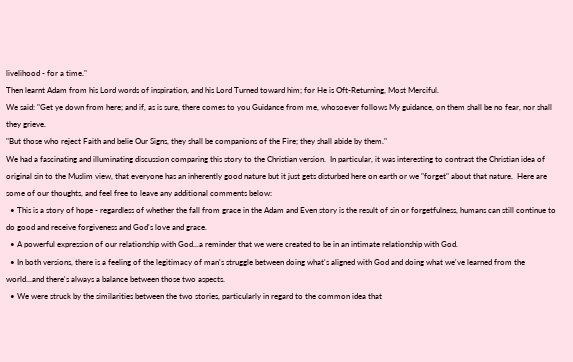livelihood - for a time."
Then learnt Adam from his Lord words of inspiration, and his Lord Turned toward him; for He is Oft-Returning, Most Merciful.
We said: "Get ye down from here; and if, as is sure, there comes to you Guidance from me, whosoever follows My guidance, on them shall be no fear, nor shall they grieve.
"But those who reject Faith and belie Our Signs, they shall be companions of the Fire; they shall abide by them."
We had a fascinating and illuminating discussion comparing this story to the Christian version.  In particular, it was interesting to contrast the Christian idea of original sin to the Muslim view, that everyone has an inherently good nature but it just gets disturbed here on earth or we "forget" about that nature.  Here are some of our thoughts, and feel free to leave any additional comments below:
  • This is a story of hope - regardless of whether the fall from grace in the Adam and Even story is the result of sin or forgetfulness, humans can still continue to do good and receive forgiveness and God's love and grace.
  • A powerful expression of our relationship with God...a reminder that we were created to be in an intimate relationship with God.
  • In both versions, there is a feeling of the legitimacy of man's struggle between doing what's aligned with God and doing what we've learned from the world...and there's always a balance between those two aspects.
  • We were struck by the similarities between the two stories, particularly in regard to the common idea that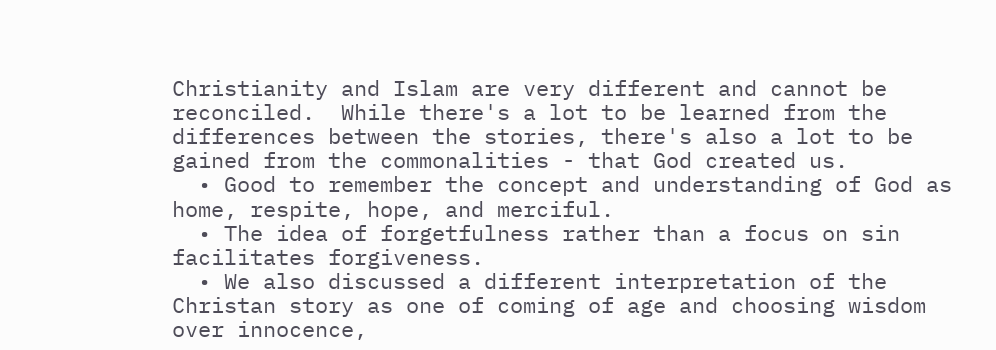Christianity and Islam are very different and cannot be reconciled.  While there's a lot to be learned from the differences between the stories, there's also a lot to be gained from the commonalities - that God created us.
  • Good to remember the concept and understanding of God as home, respite, hope, and merciful.
  • The idea of forgetfulness rather than a focus on sin facilitates forgiveness.
  • We also discussed a different interpretation of the Christan story as one of coming of age and choosing wisdom over innocence,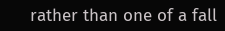rather than one of a fall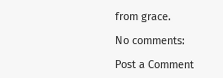from grace.

No comments:

Post a Comment